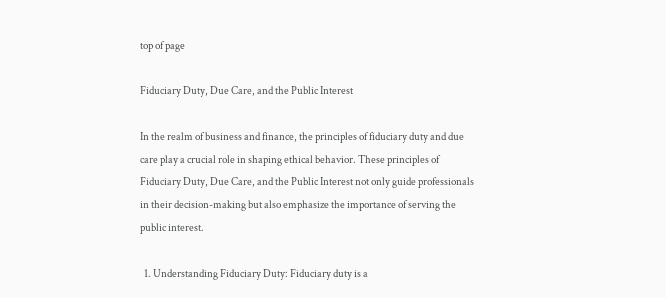top of page

Fiduciary Duty, Due Care, and the Public Interest

In the realm of business and finance, the principles of fiduciary duty and due care play a crucial role in shaping ethical behavior. These principles of Fiduciary Duty, Due Care, and the Public Interest not only guide professionals in their decision-making but also emphasize the importance of serving the public interest.

  1. Understanding Fiduciary Duty: Fiduciary duty is a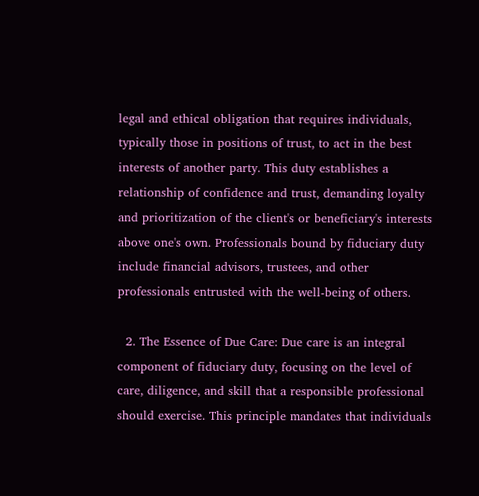legal and ethical obligation that requires individuals, typically those in positions of trust, to act in the best interests of another party. This duty establishes a relationship of confidence and trust, demanding loyalty and prioritization of the client's or beneficiary's interests above one's own. Professionals bound by fiduciary duty include financial advisors, trustees, and other professionals entrusted with the well-being of others.

  2. The Essence of Due Care: Due care is an integral component of fiduciary duty, focusing on the level of care, diligence, and skill that a responsible professional should exercise. This principle mandates that individuals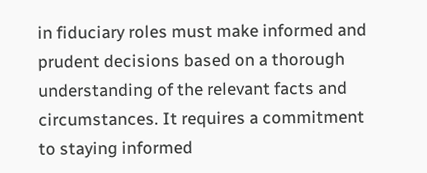in fiduciary roles must make informed and prudent decisions based on a thorough understanding of the relevant facts and circumstances. It requires a commitment to staying informed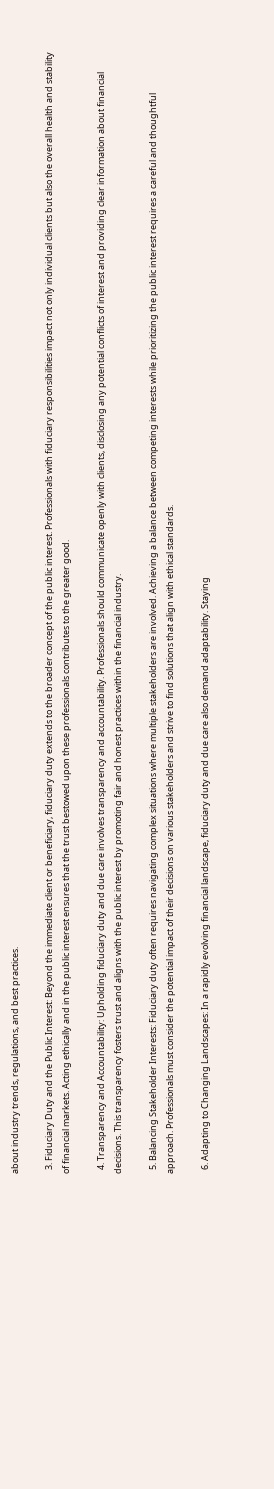about industry trends, regulations, and best practices.

  3. Fiduciary Duty and the Public Interest: Beyond the immediate client or beneficiary, fiduciary duty extends to the broader concept of the public interest. Professionals with fiduciary responsibilities impact not only individual clients but also the overall health and stability of financial markets. Acting ethically and in the public interest ensures that the trust bestowed upon these professionals contributes to the greater good.

  4. Transparency and Accountability: Upholding fiduciary duty and due care involves transparency and accountability. Professionals should communicate openly with clients, disclosing any potential conflicts of interest and providing clear information about financial decisions. This transparency fosters trust and aligns with the public interest by promoting fair and honest practices within the financial industry.

  5. Balancing Stakeholder Interests: Fiduciary duty often requires navigating complex situations where multiple stakeholders are involved. Achieving a balance between competing interests while prioritizing the public interest requires a careful and thoughtful approach. Professionals must consider the potential impact of their decisions on various stakeholders and strive to find solutions that align with ethical standards.

  6. Adapting to Changing Landscapes: In a rapidly evolving financial landscape, fiduciary duty and due care also demand adaptability. Staying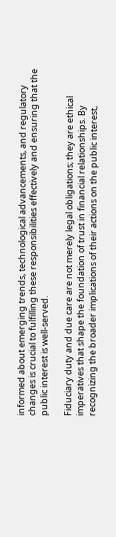informed about emerging trends, technological advancements, and regulatory changes is crucial to fulfilling these responsibilities effectively and ensuring that the public interest is well-served.

Fiduciary duty and due care are not merely legal obligations; they are ethical imperatives that shape the foundation of trust in financial relationships. By recognizing the broader implications of their actions on the public interest,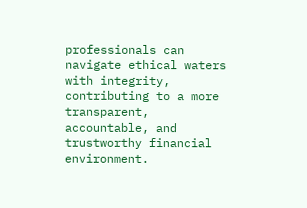professionals can navigate ethical waters with integrity, contributing to a more transparent, accountable, and trustworthy financial environment.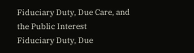Fiduciary Duty, Due Care, and the Public Interest
Fiduciary Duty, Due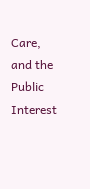Care, and the Public Interest